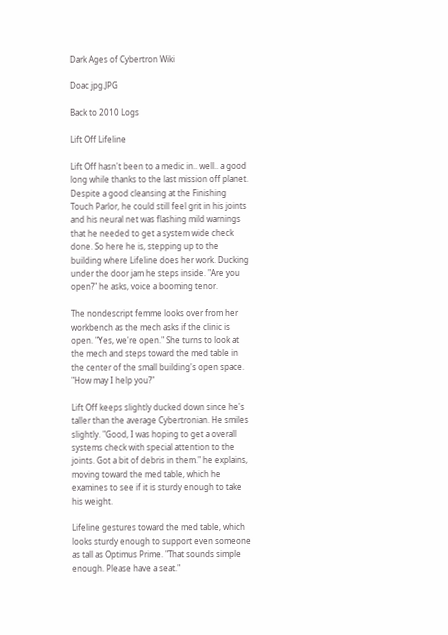Dark Ages of Cybertron Wiki

Doac jpg.JPG

Back to 2010 Logs

Lift Off Lifeline

Lift Off hasn't been to a medic in.. well.. a good long while thanks to the last mission off planet. Despite a good cleansing at the Finishing Touch Parlor, he could still feel grit in his joints and his neural net was flashing mild warnings that he needed to get a system wide check done. So here he is, stepping up to the building where Lifeline does her work. Ducking under the door jam he steps inside. "Are you open?" he asks, voice a booming tenor.

The nondescript femme looks over from her workbench as the mech asks if the clinic is open. "Yes, we're open." She turns to look at the mech and steps toward the med table in the center of the small building's open space. "How may I help you?"

Lift Off keeps slightly ducked down since he's taller than the average Cybertronian. He smiles slightly. "Good, I was hoping to get a overall systems check with special attention to the joints. Got a bit of debris in them." he explains, moving toward the med table, which he examines to see if it is sturdy enough to take his weight.

Lifeline gestures toward the med table, which looks sturdy enough to support even someone as tall as Optimus Prime. "That sounds simple enough. Please have a seat."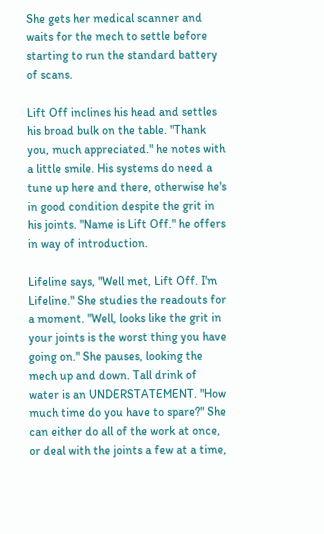She gets her medical scanner and waits for the mech to settle before starting to run the standard battery of scans.

Lift Off inclines his head and settles his broad bulk on the table. "Thank you, much appreciated." he notes with a little smile. His systems do need a tune up here and there, otherwise he's in good condition despite the grit in his joints. "Name is Lift Off." he offers in way of introduction.

Lifeline says, "Well met, Lift Off. I'm Lifeline." She studies the readouts for a moment. "Well, looks like the grit in your joints is the worst thing you have going on." She pauses, looking the mech up and down. Tall drink of water is an UNDERSTATEMENT. "How much time do you have to spare?" She can either do all of the work at once, or deal with the joints a few at a time,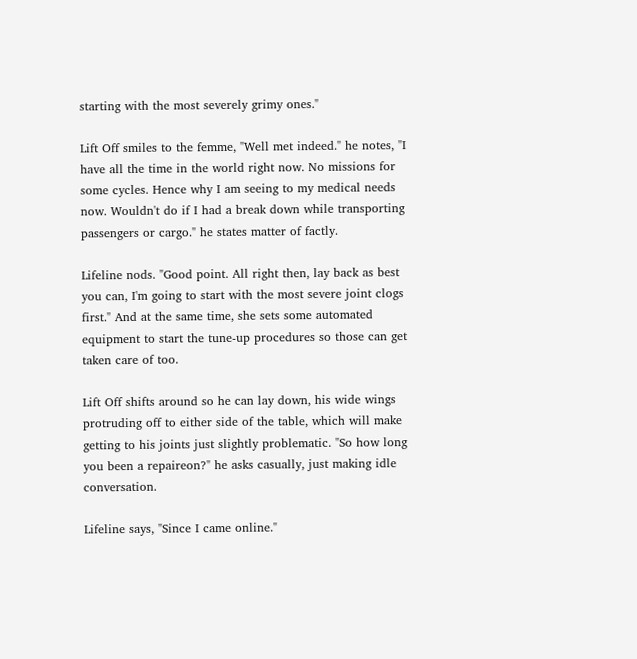starting with the most severely grimy ones."

Lift Off smiles to the femme, "Well met indeed." he notes, "I have all the time in the world right now. No missions for some cycles. Hence why I am seeing to my medical needs now. Wouldn't do if I had a break down while transporting passengers or cargo." he states matter of factly.

Lifeline nods. "Good point. All right then, lay back as best you can, I'm going to start with the most severe joint clogs first." And at the same time, she sets some automated equipment to start the tune-up procedures so those can get taken care of too.

Lift Off shifts around so he can lay down, his wide wings protruding off to either side of the table, which will make getting to his joints just slightly problematic. "So how long you been a repaireon?" he asks casually, just making idle conversation.

Lifeline says, "Since I came online."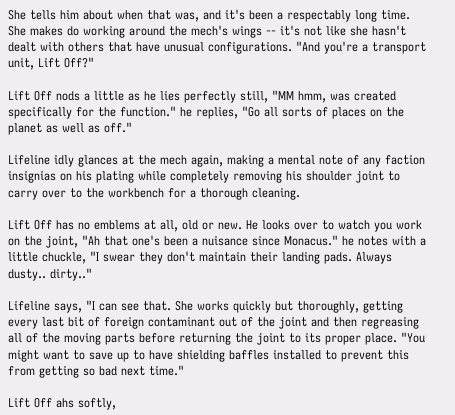She tells him about when that was, and it's been a respectably long time. She makes do working around the mech's wings -- it's not like she hasn't dealt with others that have unusual configurations. "And you're a transport unit, Lift Off?"

Lift Off nods a little as he lies perfectly still, "MM hmm, was created specifically for the function." he replies, "Go all sorts of places on the planet as well as off."

Lifeline idly glances at the mech again, making a mental note of any faction insignias on his plating while completely removing his shoulder joint to carry over to the workbench for a thorough cleaning.

Lift Off has no emblems at all, old or new. He looks over to watch you work on the joint, "Ah that one's been a nuisance since Monacus." he notes with a little chuckle, "I swear they don't maintain their landing pads. Always dusty.. dirty.."

Lifeline says, "I can see that. She works quickly but thoroughly, getting every last bit of foreign contaminant out of the joint and then regreasing all of the moving parts before returning the joint to its proper place. "You might want to save up to have shielding baffles installed to prevent this from getting so bad next time."

Lift Off ahs softly,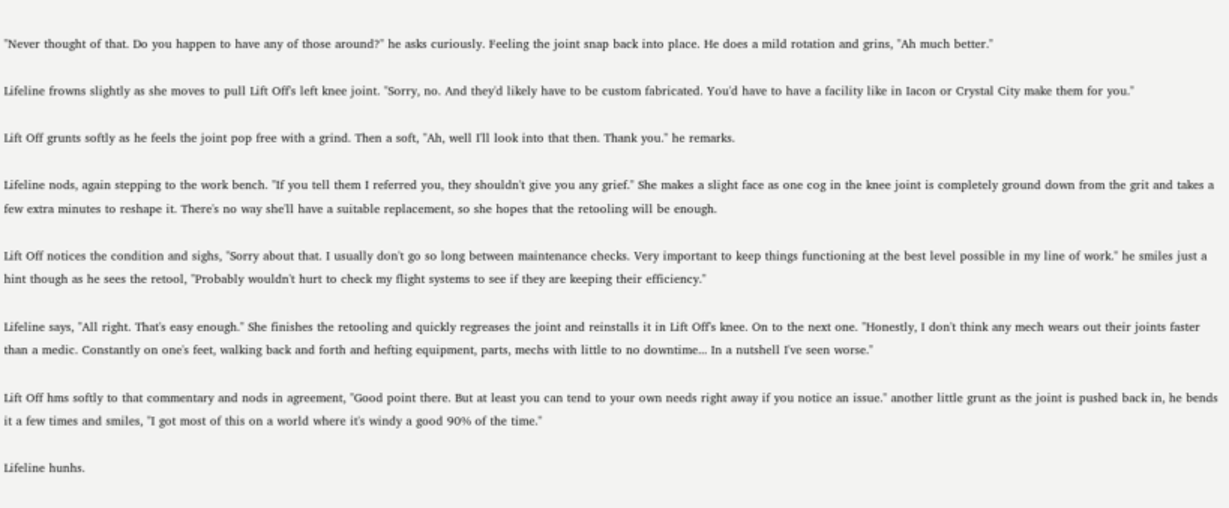"Never thought of that. Do you happen to have any of those around?" he asks curiously. Feeling the joint snap back into place. He does a mild rotation and grins, "Ah much better."

Lifeline frowns slightly as she moves to pull Lift Off's left knee joint. "Sorry, no. And they'd likely have to be custom fabricated. You'd have to have a facility like in Iacon or Crystal City make them for you."

Lift Off grunts softly as he feels the joint pop free with a grind. Then a soft, "Ah, well I'll look into that then. Thank you." he remarks.

Lifeline nods, again stepping to the work bench. "If you tell them I referred you, they shouldn't give you any grief." She makes a slight face as one cog in the knee joint is completely ground down from the grit and takes a few extra minutes to reshape it. There's no way she'll have a suitable replacement, so she hopes that the retooling will be enough.

Lift Off notices the condition and sighs, "Sorry about that. I usually don't go so long between maintenance checks. Very important to keep things functioning at the best level possible in my line of work." he smiles just a hint though as he sees the retool, "Probably wouldn't hurt to check my flight systems to see if they are keeping their efficiency."

Lifeline says, "All right. That's easy enough." She finishes the retooling and quickly regreases the joint and reinstalls it in Lift Off's knee. On to the next one. "Honestly, I don't think any mech wears out their joints faster than a medic. Constantly on one's feet, walking back and forth and hefting equipment, parts, mechs with little to no downtime... In a nutshell I've seen worse."

Lift Off hms softly to that commentary and nods in agreement, "Good point there. But at least you can tend to your own needs right away if you notice an issue." another little grunt as the joint is pushed back in, he bends it a few times and smiles, "I got most of this on a world where it's windy a good 90% of the time."

Lifeline hunhs.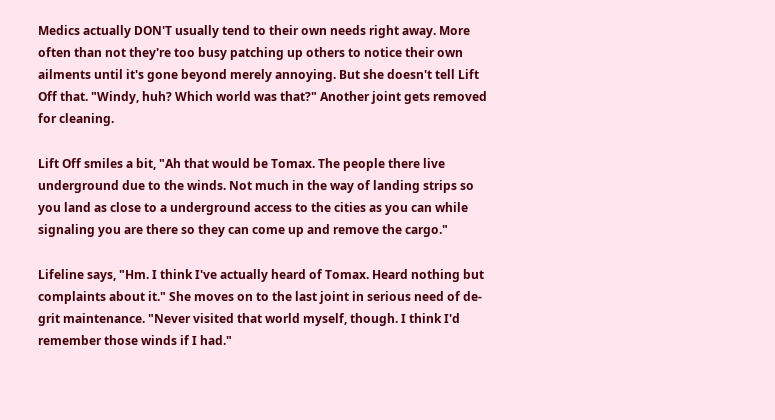Medics actually DON'T usually tend to their own needs right away. More often than not they're too busy patching up others to notice their own ailments until it's gone beyond merely annoying. But she doesn't tell Lift Off that. "Windy, huh? Which world was that?" Another joint gets removed for cleaning.

Lift Off smiles a bit, "Ah that would be Tomax. The people there live underground due to the winds. Not much in the way of landing strips so you land as close to a underground access to the cities as you can while signaling you are there so they can come up and remove the cargo."

Lifeline says, "Hm. I think I've actually heard of Tomax. Heard nothing but complaints about it." She moves on to the last joint in serious need of de-grit maintenance. "Never visited that world myself, though. I think I'd remember those winds if I had."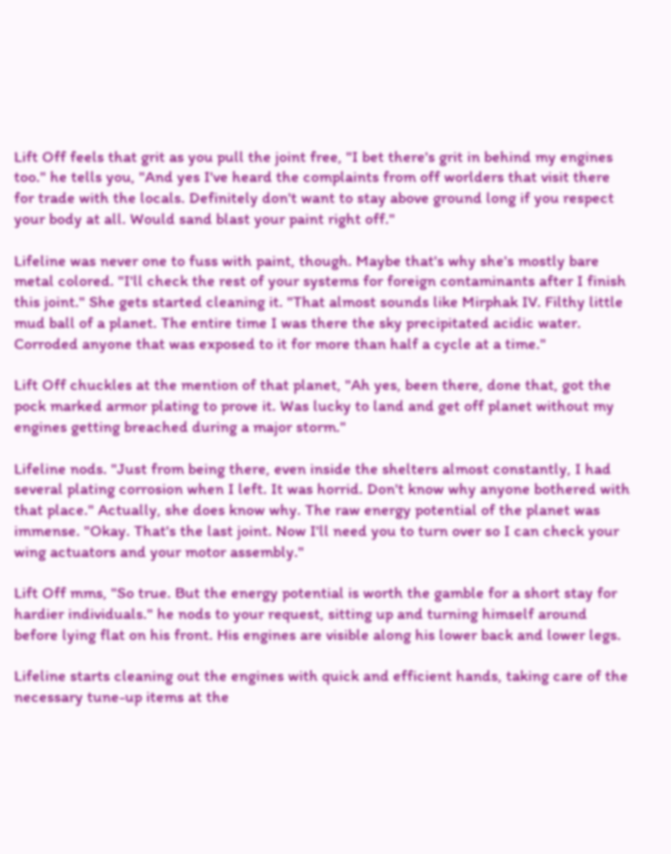Lift Off feels that grit as you pull the joint free, "I bet there's grit in behind my engines too." he tells you, "And yes I've heard the complaints from off worlders that visit there for trade with the locals. Definitely don't want to stay above ground long if you respect your body at all. Would sand blast your paint right off."

Lifeline was never one to fuss with paint, though. Maybe that's why she's mostly bare metal colored. "I'll check the rest of your systems for foreign contaminants after I finish this joint." She gets started cleaning it. "That almost sounds like Mirphak IV. Filthy little mud ball of a planet. The entire time I was there the sky precipitated acidic water. Corroded anyone that was exposed to it for more than half a cycle at a time."

Lift Off chuckles at the mention of that planet, "Ah yes, been there, done that, got the pock marked armor plating to prove it. Was lucky to land and get off planet without my engines getting breached during a major storm."

Lifeline nods. "Just from being there, even inside the shelters almost constantly, I had several plating corrosion when I left. It was horrid. Don't know why anyone bothered with that place." Actually, she does know why. The raw energy potential of the planet was immense. "Okay. That's the last joint. Now I'll need you to turn over so I can check your wing actuators and your motor assembly."

Lift Off mms, "So true. But the energy potential is worth the gamble for a short stay for hardier individuals." he nods to your request, sitting up and turning himself around before lying flat on his front. His engines are visible along his lower back and lower legs.

Lifeline starts cleaning out the engines with quick and efficient hands, taking care of the necessary tune-up items at the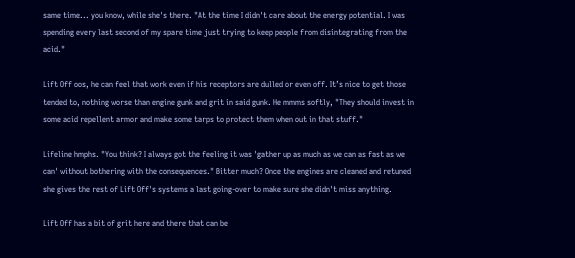same time... you know, while she's there. "At the time I didn't care about the energy potential. I was spending every last second of my spare time just trying to keep people from disintegrating from the acid."

Lift Off oos, he can feel that work even if his receptors are dulled or even off. It’s nice to get those tended to, nothing worse than engine gunk and grit in said gunk. He mmms softly, "They should invest in some acid repellent armor and make some tarps to protect them when out in that stuff."

Lifeline hmphs. "You think? I always got the feeling it was 'gather up as much as we can as fast as we can' without bothering with the consequences." Bitter much? Once the engines are cleaned and retuned she gives the rest of Lift Off's systems a last going-over to make sure she didn't miss anything.

Lift Off has a bit of grit here and there that can be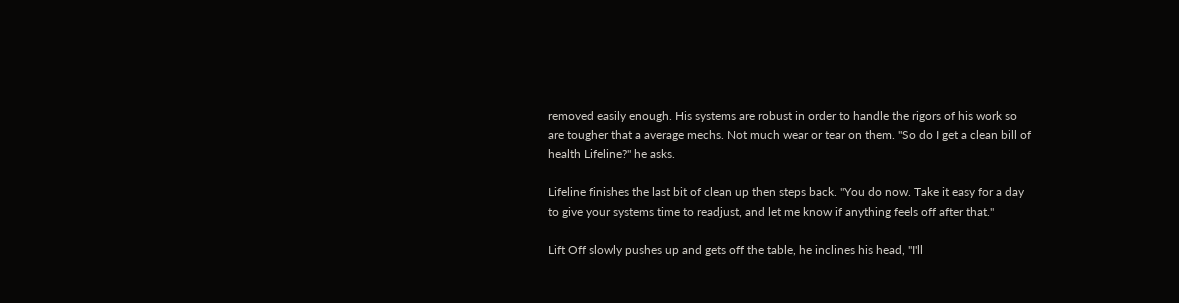removed easily enough. His systems are robust in order to handle the rigors of his work so are tougher that a average mechs. Not much wear or tear on them. "So do I get a clean bill of health Lifeline?" he asks.

Lifeline finishes the last bit of clean up then steps back. "You do now. Take it easy for a day to give your systems time to readjust, and let me know if anything feels off after that."

Lift Off slowly pushes up and gets off the table, he inclines his head, "I'll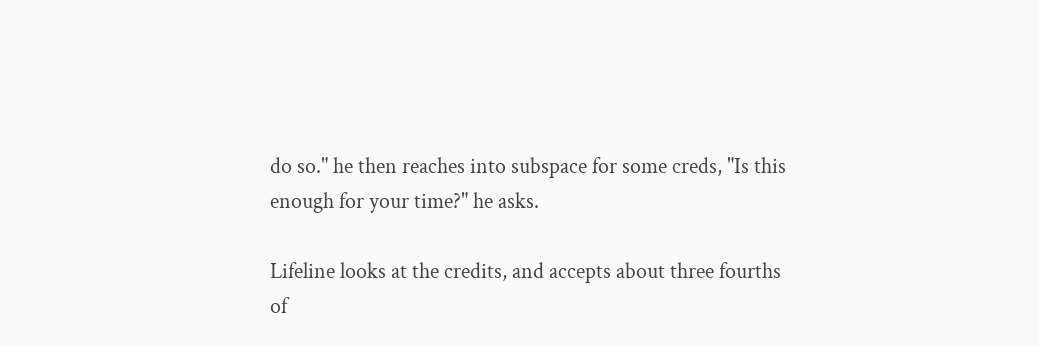do so." he then reaches into subspace for some creds, "Is this enough for your time?" he asks.

Lifeline looks at the credits, and accepts about three fourths of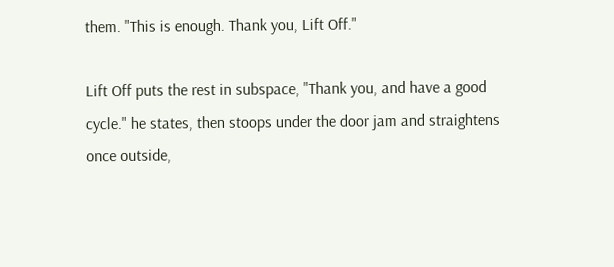them. "This is enough. Thank you, Lift Off."

Lift Off puts the rest in subspace, "Thank you, and have a good cycle." he states, then stoops under the door jam and straightens once outside,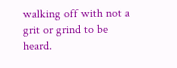walking off with not a grit or grind to be heard.